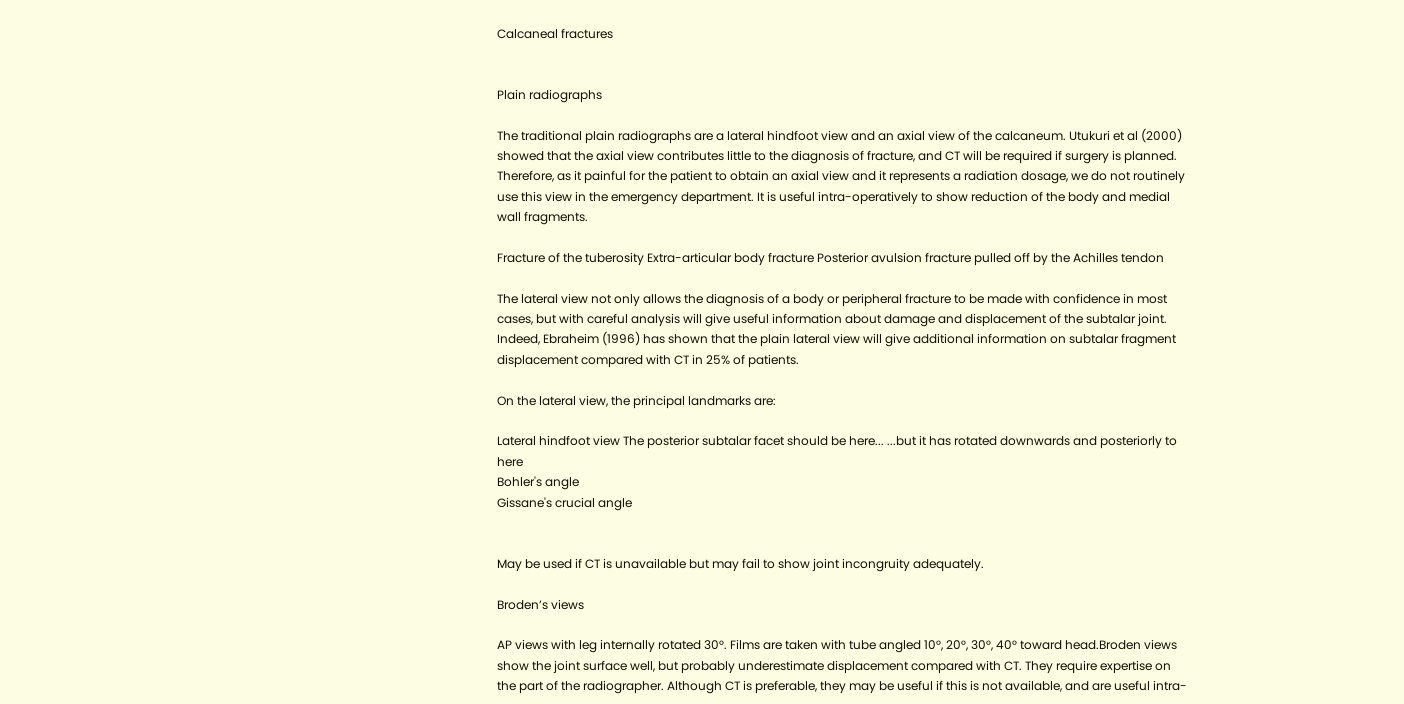Calcaneal fractures


Plain radiographs

The traditional plain radiographs are a lateral hindfoot view and an axial view of the calcaneum. Utukuri et al (2000) showed that the axial view contributes little to the diagnosis of fracture, and CT will be required if surgery is planned. Therefore, as it painful for the patient to obtain an axial view and it represents a radiation dosage, we do not routinely use this view in the emergency department. It is useful intra-operatively to show reduction of the body and medial wall fragments.

Fracture of the tuberosity Extra-articular body fracture Posterior avulsion fracture pulled off by the Achilles tendon

The lateral view not only allows the diagnosis of a body or peripheral fracture to be made with confidence in most cases, but with careful analysis will give useful information about damage and displacement of the subtalar joint. Indeed, Ebraheim (1996) has shown that the plain lateral view will give additional information on subtalar fragment displacement compared with CT in 25% of patients.

On the lateral view, the principal landmarks are:

Lateral hindfoot view The posterior subtalar facet should be here... ...but it has rotated downwards and posteriorly to here
Bohler's angle
Gissane's crucial angle


May be used if CT is unavailable but may fail to show joint incongruity adequately.

Broden’s views

AP views with leg internally rotated 30°. Films are taken with tube angled 10°, 20°, 30°, 40° toward head.Broden views show the joint surface well, but probably underestimate displacement compared with CT. They require expertise on the part of the radiographer. Although CT is preferable, they may be useful if this is not available, and are useful intra-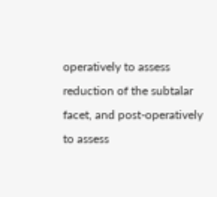operatively to assess reduction of the subtalar facet, and post-operatively to assess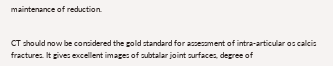maintenance of reduction.


CT should now be considered the gold standard for assessment of intra-articular os calcis fractures. It gives excellent images of subtalar joint surfaces, degree of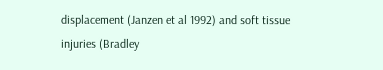displacement (Janzen et al 1992) and soft tissue injuries (Bradley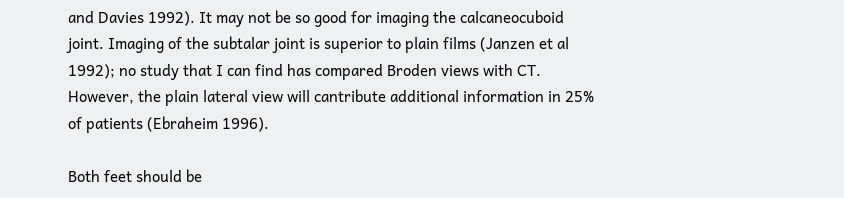and Davies 1992). It may not be so good for imaging the calcaneocuboid joint. Imaging of the subtalar joint is superior to plain films (Janzen et al 1992); no study that I can find has compared Broden views with CT. However, the plain lateral view will cantribute additional information in 25% of patients (Ebraheim 1996).

Both feet should be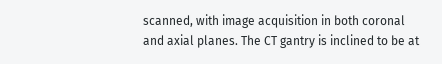scanned, with image acquisition in both coronal and axial planes. The CT gantry is inclined to be at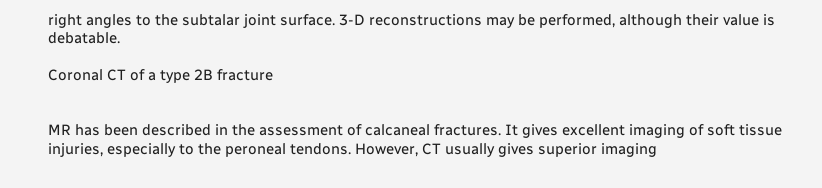right angles to the subtalar joint surface. 3-D reconstructions may be performed, although their value is debatable.

Coronal CT of a type 2B fracture


MR has been described in the assessment of calcaneal fractures. It gives excellent imaging of soft tissue injuries, especially to the peroneal tendons. However, CT usually gives superior imaging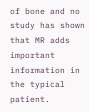of bone and no study has shown that MR adds important information in the typical patient.